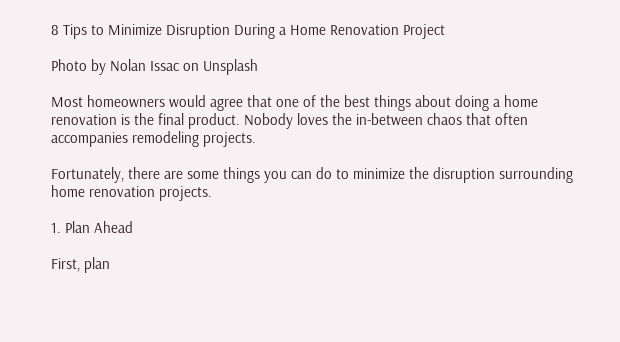8 Tips to Minimize Disruption During a Home Renovation Project

Photo by Nolan Issac on Unsplash

Most homeowners would agree that one of the best things about doing a home renovation is the final product. Nobody loves the in-between chaos that often accompanies remodeling projects.

Fortunately, there are some things you can do to minimize the disruption surrounding home renovation projects.

1. Plan Ahead

First, plan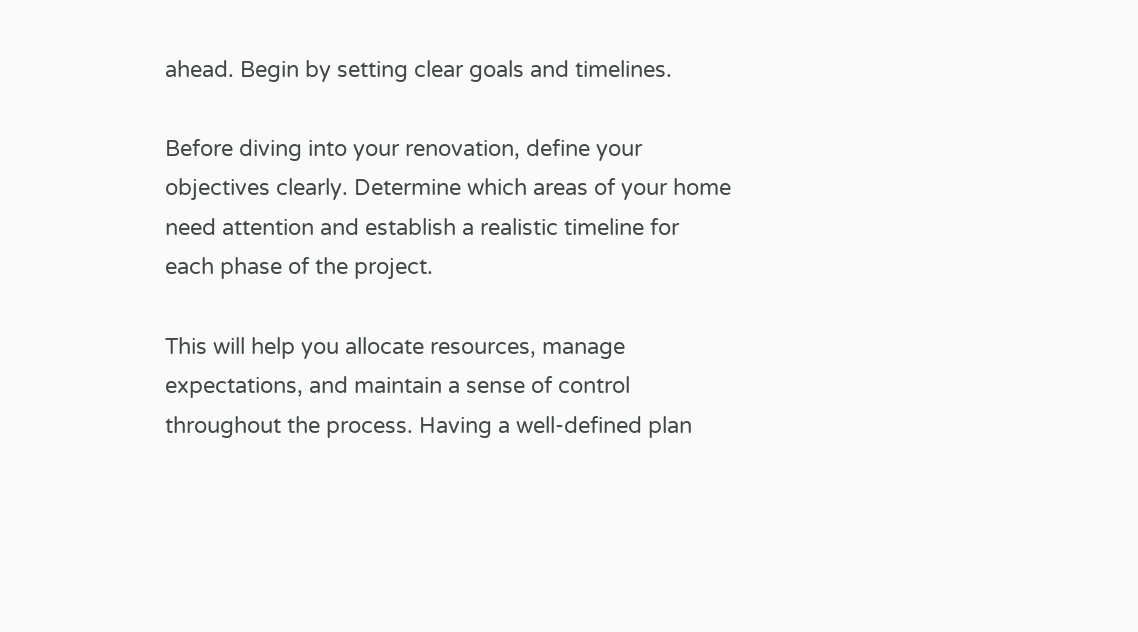ahead. Begin by setting clear goals and timelines.

Before diving into your renovation, define your objectives clearly. Determine which areas of your home need attention and establish a realistic timeline for each phase of the project.

This will help you allocate resources, manage expectations, and maintain a sense of control throughout the process. Having a well-defined plan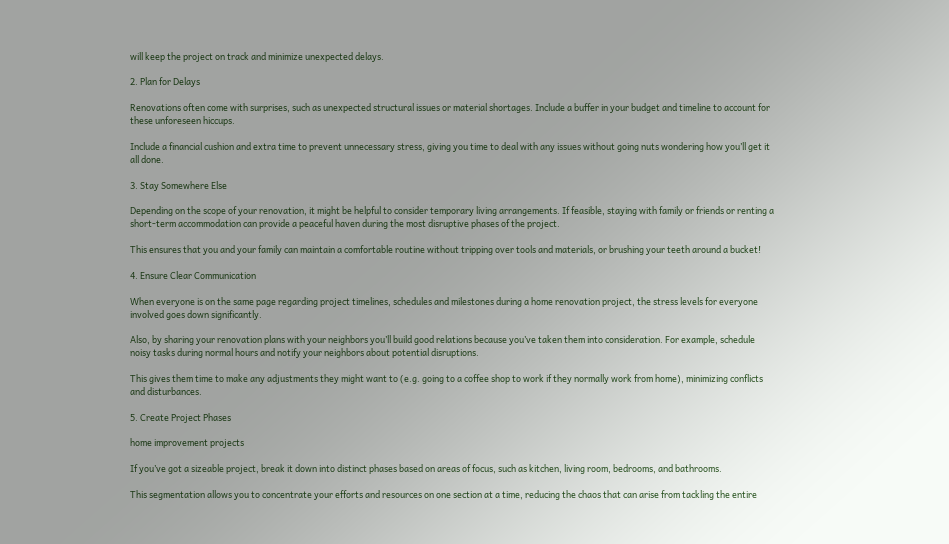will keep the project on track and minimize unexpected delays.

2. Plan for Delays

Renovations often come with surprises, such as unexpected structural issues or material shortages. Include a buffer in your budget and timeline to account for these unforeseen hiccups.

Include a financial cushion and extra time to prevent unnecessary stress, giving you time to deal with any issues without going nuts wondering how you’ll get it all done.

3. Stay Somewhere Else

Depending on the scope of your renovation, it might be helpful to consider temporary living arrangements. If feasible, staying with family or friends or renting a short-term accommodation can provide a peaceful haven during the most disruptive phases of the project.

This ensures that you and your family can maintain a comfortable routine without tripping over tools and materials, or brushing your teeth around a bucket!

4. Ensure Clear Communication

When everyone is on the same page regarding project timelines, schedules and milestones during a home renovation project, the stress levels for everyone involved goes down significantly.

Also, by sharing your renovation plans with your neighbors you’ll build good relations because you’ve taken them into consideration. For example, schedule noisy tasks during normal hours and notify your neighbors about potential disruptions.

This gives them time to make any adjustments they might want to (e.g. going to a coffee shop to work if they normally work from home), minimizing conflicts and disturbances.

5. Create Project Phases

home improvement projects

If you’ve got a sizeable project, break it down into distinct phases based on areas of focus, such as kitchen, living room, bedrooms, and bathrooms.

This segmentation allows you to concentrate your efforts and resources on one section at a time, reducing the chaos that can arise from tackling the entire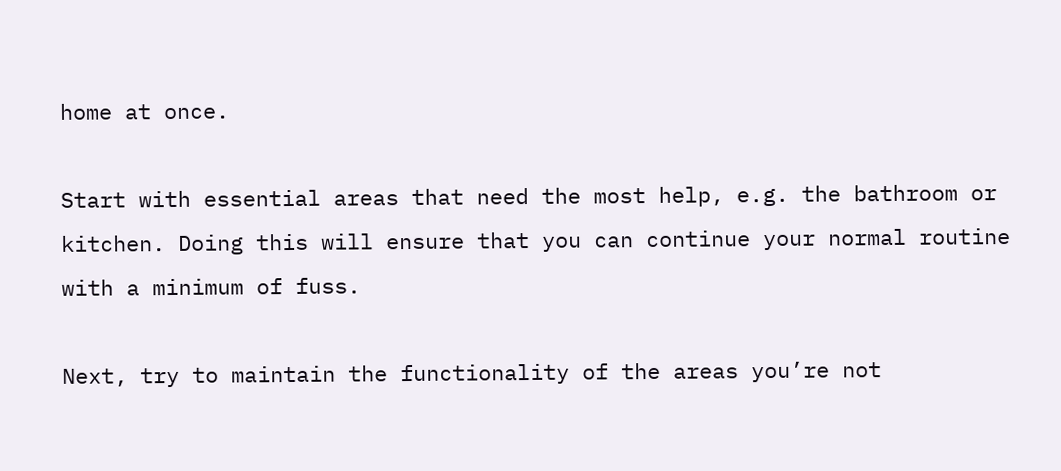home at once.

Start with essential areas that need the most help, e.g. the bathroom or kitchen. Doing this will ensure that you can continue your normal routine with a minimum of fuss.

Next, try to maintain the functionality of the areas you’re not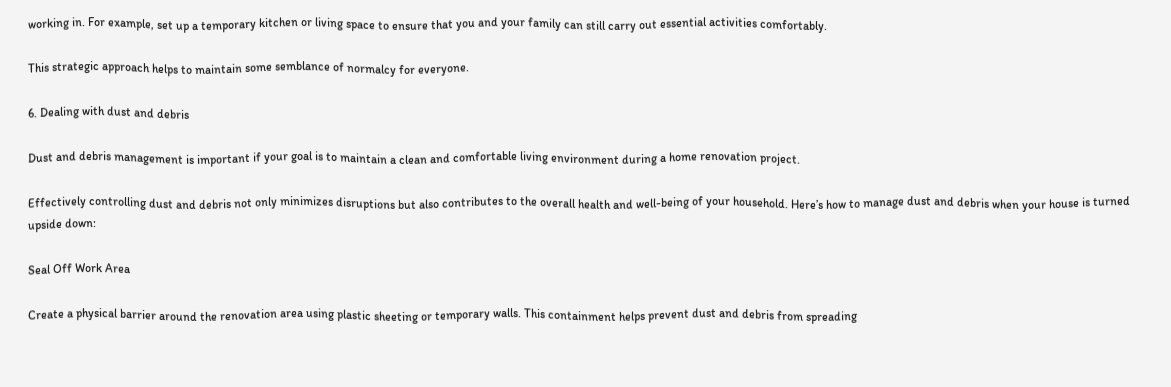working in. For example, set up a temporary kitchen or living space to ensure that you and your family can still carry out essential activities comfortably.

This strategic approach helps to maintain some semblance of normalcy for everyone.

6. Dealing with dust and debris

Dust and debris management is important if your goal is to maintain a clean and comfortable living environment during a home renovation project.

Effectively controlling dust and debris not only minimizes disruptions but also contributes to the overall health and well-being of your household. Here’s how to manage dust and debris when your house is turned upside down:

Seal Off Work Area

Create a physical barrier around the renovation area using plastic sheeting or temporary walls. This containment helps prevent dust and debris from spreading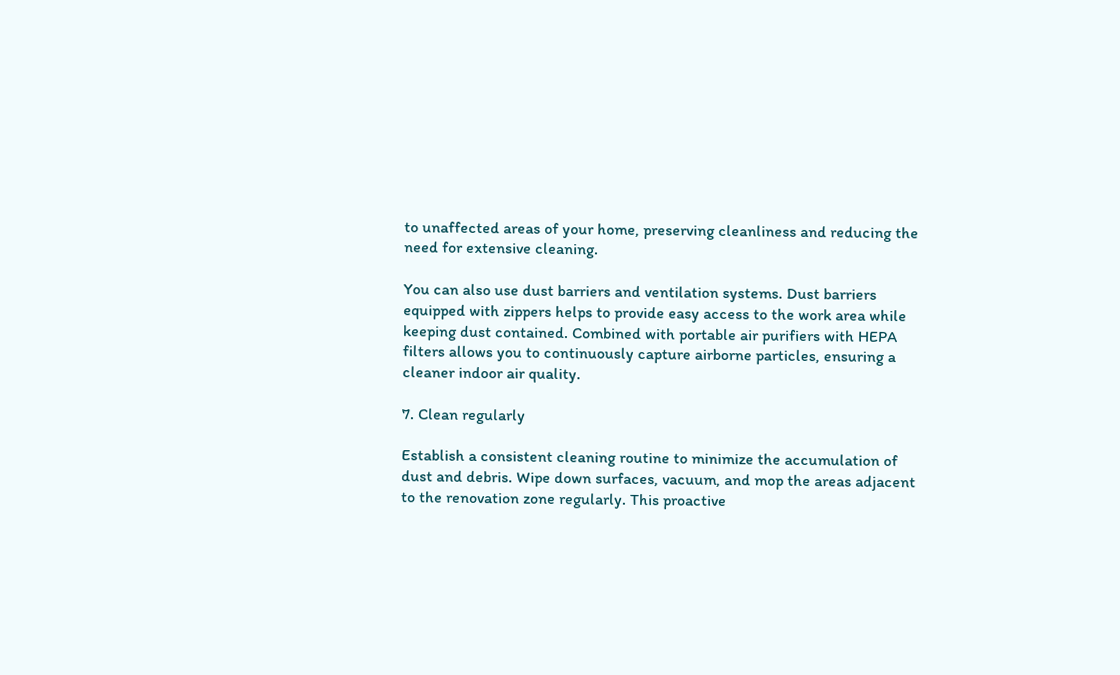to unaffected areas of your home, preserving cleanliness and reducing the need for extensive cleaning.

You can also use dust barriers and ventilation systems. Dust barriers equipped with zippers helps to provide easy access to the work area while keeping dust contained. Combined with portable air purifiers with HEPA filters allows you to continuously capture airborne particles, ensuring a cleaner indoor air quality.

7. Clean regularly

Establish a consistent cleaning routine to minimize the accumulation of dust and debris. Wipe down surfaces, vacuum, and mop the areas adjacent to the renovation zone regularly. This proactive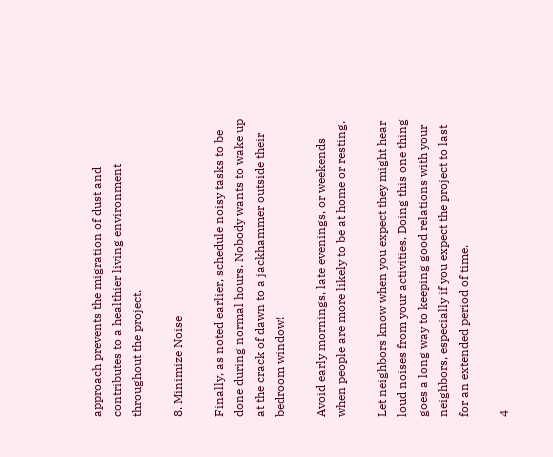approach prevents the migration of dust and contributes to a healthier living environment throughout the project.

8. Minimize Noise

Finally, as noted earlier, schedule noisy tasks to be done during normal hours. Nobody wants to wake up at the crack of dawn to a jackhammer outside their bedroom window!

Avoid early mornings, late evenings, or weekends when people are more likely to be at home or resting.

Let neighbors know when you expect they might hear loud noises from your activities. Doing this one thing goes a long way to keeping good relations with your neighbors, especially if you expect the project to last for an extended period of time.

4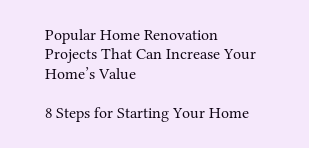Popular Home Renovation Projects That Can Increase Your Home’s Value

8 Steps for Starting Your Home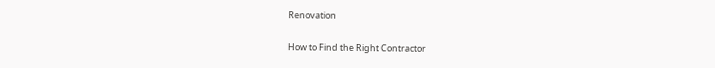Renovation

How to Find the Right Contractor